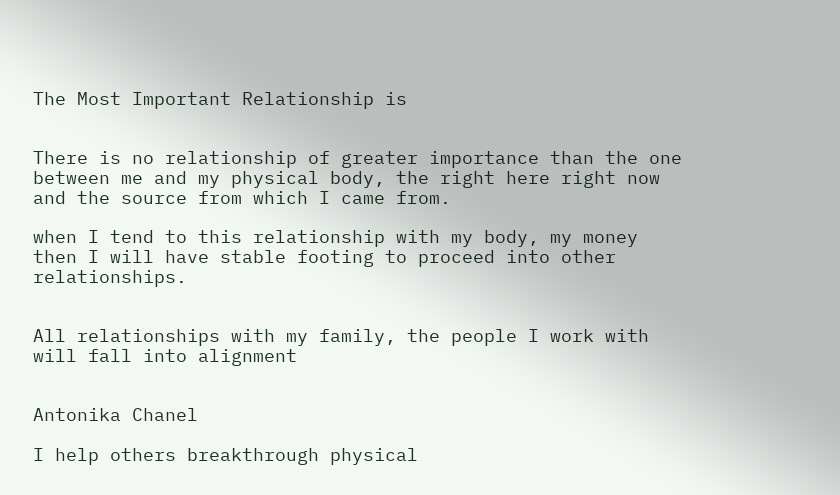The Most Important Relationship is


There is no relationship of greater importance than the one between me and my physical body, the right here right now and the source from which I came from.

when I tend to this relationship with my body, my money then I will have stable footing to proceed into other relationships.


All relationships with my family, the people I work with will fall into alignment


Antonika Chanel

I help others breakthrough physical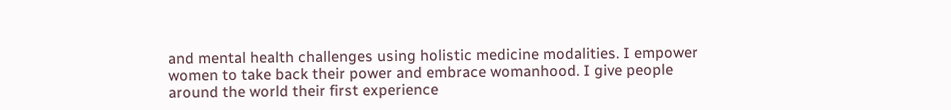and mental health challenges using holistic medicine modalities. I empower women to take back their power and embrace womanhood. I give people around the world their first experience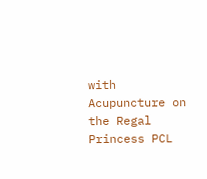with Acupuncture on the Regal Princess PCL